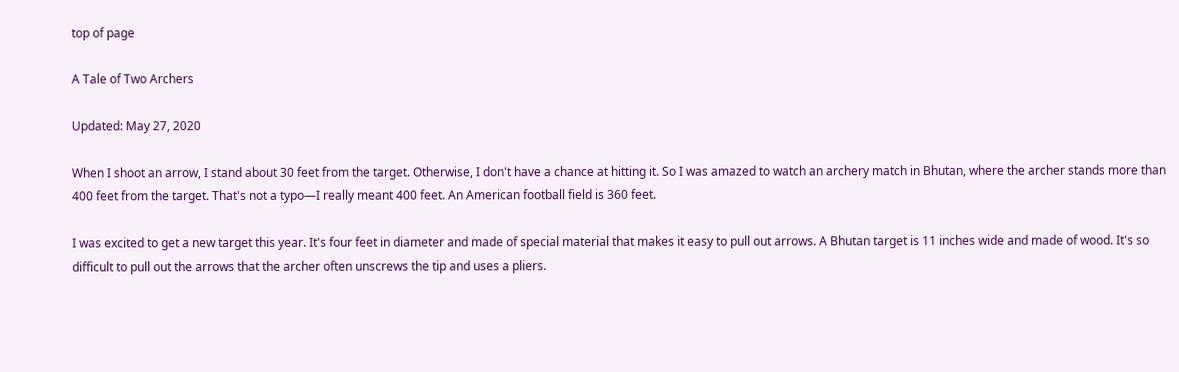top of page

A Tale of Two Archers

Updated: May 27, 2020

When I shoot an arrow, I stand about 30 feet from the target. Otherwise, I don't have a chance at hitting it. So I was amazed to watch an archery match in Bhutan, where the archer stands more than 400 feet from the target. That's not a typo—I really meant 400 feet. An American football field is 360 feet.

I was excited to get a new target this year. It's four feet in diameter and made of special material that makes it easy to pull out arrows. A Bhutan target is 11 inches wide and made of wood. It's so difficult to pull out the arrows that the archer often unscrews the tip and uses a pliers.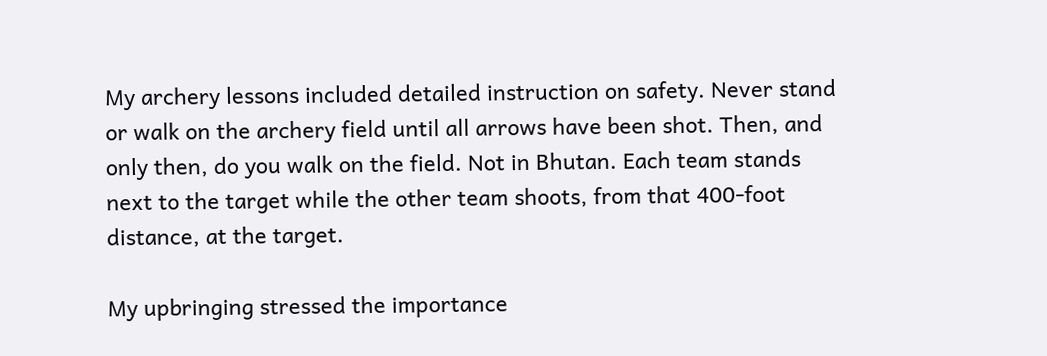My archery lessons included detailed instruction on safety. Never stand or walk on the archery field until all arrows have been shot. Then, and only then, do you walk on the field. Not in Bhutan. Each team stands next to the target while the other team shoots, from that 400-foot distance, at the target.

My upbringing stressed the importance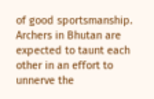of good sportsmanship. Archers in Bhutan are expected to taunt each other in an effort to unnerve the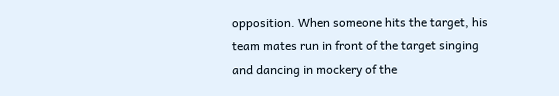opposition. When someone hits the target, his team mates run in front of the target singing and dancing in mockery of the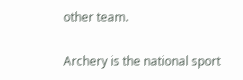other team.

Archery is the national sport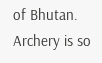of Bhutan. Archery is so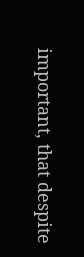important, that despite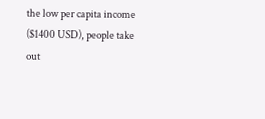the low per capita income ($1400 USD), people take out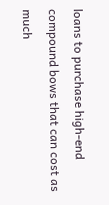loans to purchase high-end compound bows that can cost as much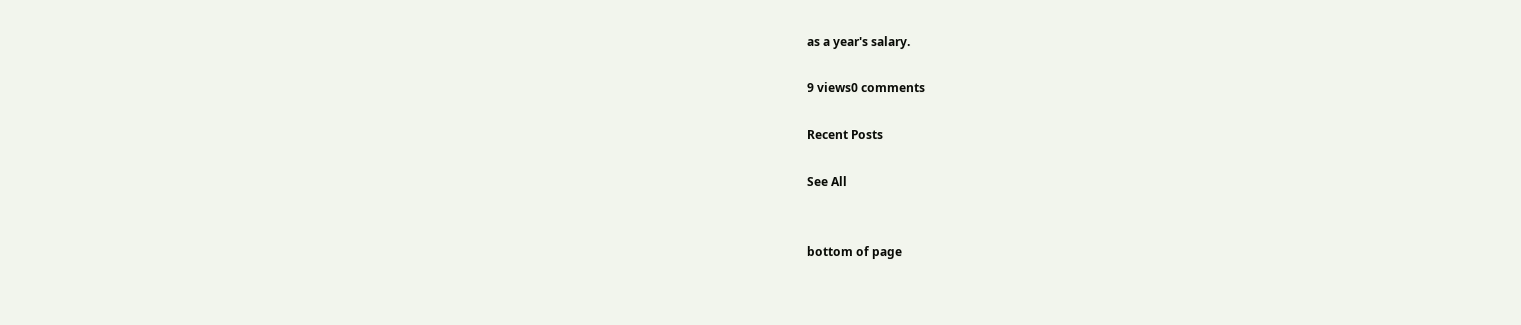as a year's salary.

9 views0 comments

Recent Posts

See All


bottom of page